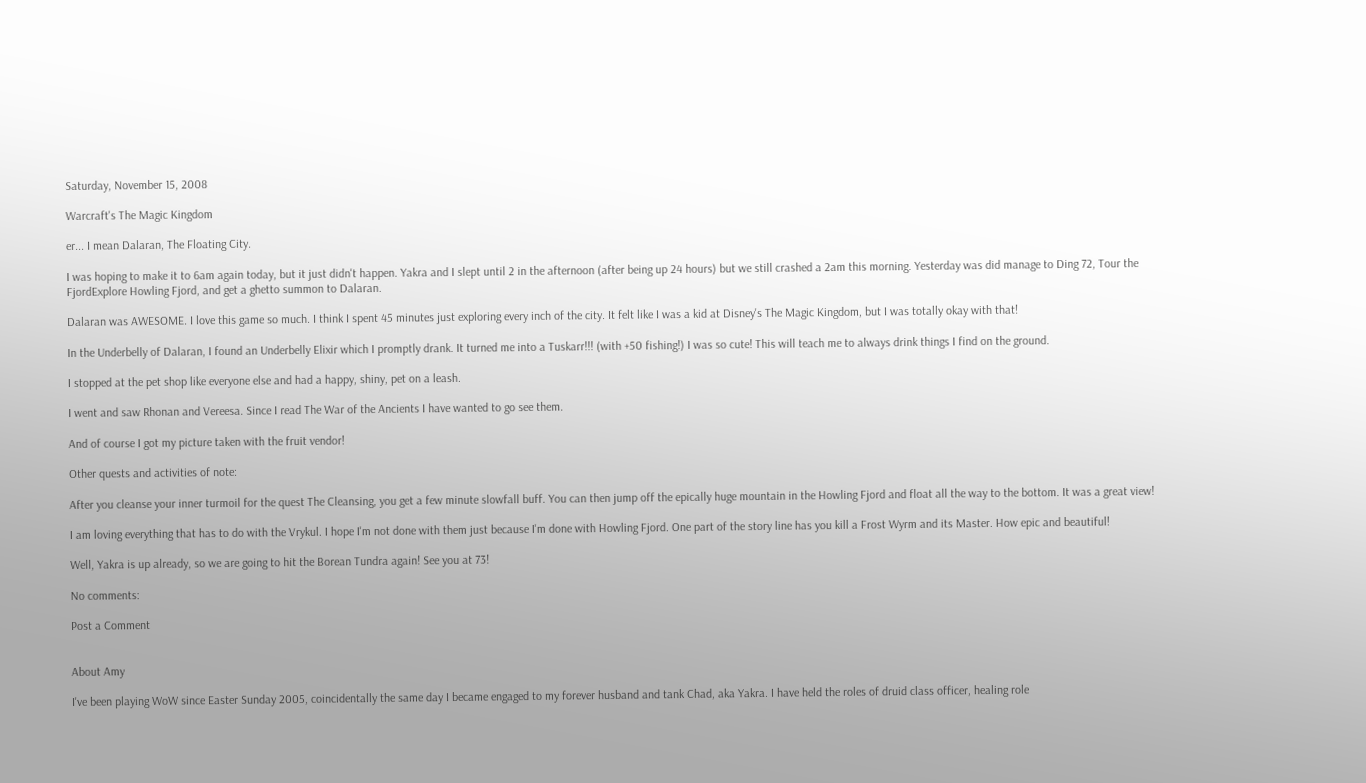Saturday, November 15, 2008

Warcraft's The Magic Kingdom

er... I mean Dalaran, The Floating City.

I was hoping to make it to 6am again today, but it just didn't happen. Yakra and I slept until 2 in the afternoon (after being up 24 hours) but we still crashed a 2am this morning. Yesterday was did manage to Ding 72, Tour the FjordExplore Howling Fjord, and get a ghetto summon to Dalaran.

Dalaran was AWESOME. I love this game so much. I think I spent 45 minutes just exploring every inch of the city. It felt like I was a kid at Disney's The Magic Kingdom, but I was totally okay with that!

In the Underbelly of Dalaran, I found an Underbelly Elixir which I promptly drank. It turned me into a Tuskarr!!! (with +50 fishing!) I was so cute! This will teach me to always drink things I find on the ground.

I stopped at the pet shop like everyone else and had a happy, shiny, pet on a leash.

I went and saw Rhonan and Vereesa. Since I read The War of the Ancients I have wanted to go see them.

And of course I got my picture taken with the fruit vendor!

Other quests and activities of note:

After you cleanse your inner turmoil for the quest The Cleansing, you get a few minute slowfall buff. You can then jump off the epically huge mountain in the Howling Fjord and float all the way to the bottom. It was a great view!

I am loving everything that has to do with the Vrykul. I hope I'm not done with them just because I'm done with Howling Fjord. One part of the story line has you kill a Frost Wyrm and its Master. How epic and beautiful!

Well, Yakra is up already, so we are going to hit the Borean Tundra again! See you at 73!

No comments:

Post a Comment


About Amy

I've been playing WoW since Easter Sunday 2005, coincidentally the same day I became engaged to my forever husband and tank Chad, aka Yakra. I have held the roles of druid class officer, healing role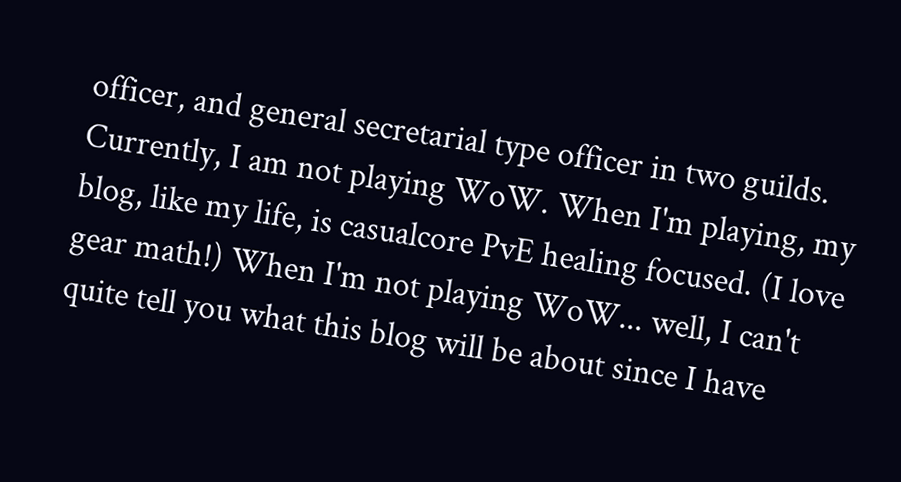officer, and general secretarial type officer in two guilds. Currently, I am not playing WoW. When I'm playing, my blog, like my life, is casualcore PvE healing focused. (I love gear math!) When I'm not playing WoW... well, I can't quite tell you what this blog will be about since I have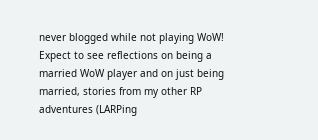never blogged while not playing WoW! Expect to see reflections on being a married WoW player and on just being married, stories from my other RP adventures (LARPing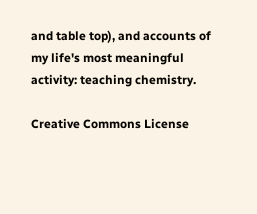and table top), and accounts of my life's most meaningful activity: teaching chemistry.

Creative Commons License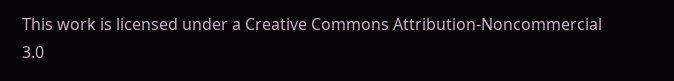This work is licensed under a Creative Commons Attribution-Noncommercial 3.0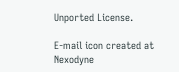Unported License.

E-mail icon created at Nexodyne